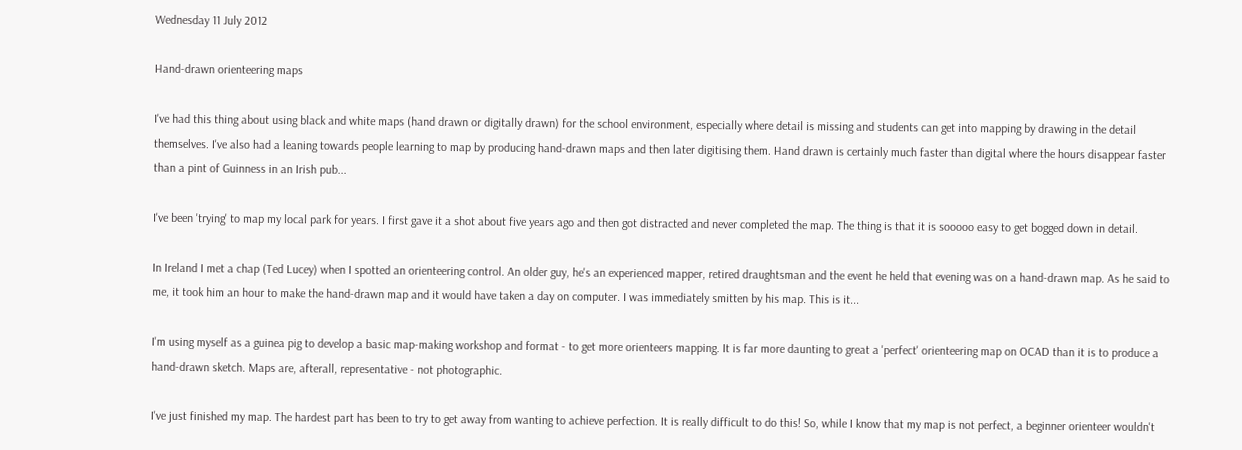Wednesday 11 July 2012

Hand-drawn orienteering maps

I've had this thing about using black and white maps (hand drawn or digitally drawn) for the school environment, especially where detail is missing and students can get into mapping by drawing in the detail themselves. I've also had a leaning towards people learning to map by producing hand-drawn maps and then later digitising them. Hand drawn is certainly much faster than digital where the hours disappear faster than a pint of Guinness in an Irish pub...

I've been 'trying' to map my local park for years. I first gave it a shot about five years ago and then got distracted and never completed the map. The thing is that it is sooooo easy to get bogged down in detail.

In Ireland I met a chap (Ted Lucey) when I spotted an orienteering control. An older guy, he's an experienced mapper, retired draughtsman and the event he held that evening was on a hand-drawn map. As he said to me, it took him an hour to make the hand-drawn map and it would have taken a day on computer. I was immediately smitten by his map. This is it...

I'm using myself as a guinea pig to develop a basic map-making workshop and format - to get more orienteers mapping. It is far more daunting to great a 'perfect' orienteering map on OCAD than it is to produce a hand-drawn sketch. Maps are, afterall, representative - not photographic.

I've just finished my map. The hardest part has been to try to get away from wanting to achieve perfection. It is really difficult to do this! So, while I know that my map is not perfect, a beginner orienteer wouldn't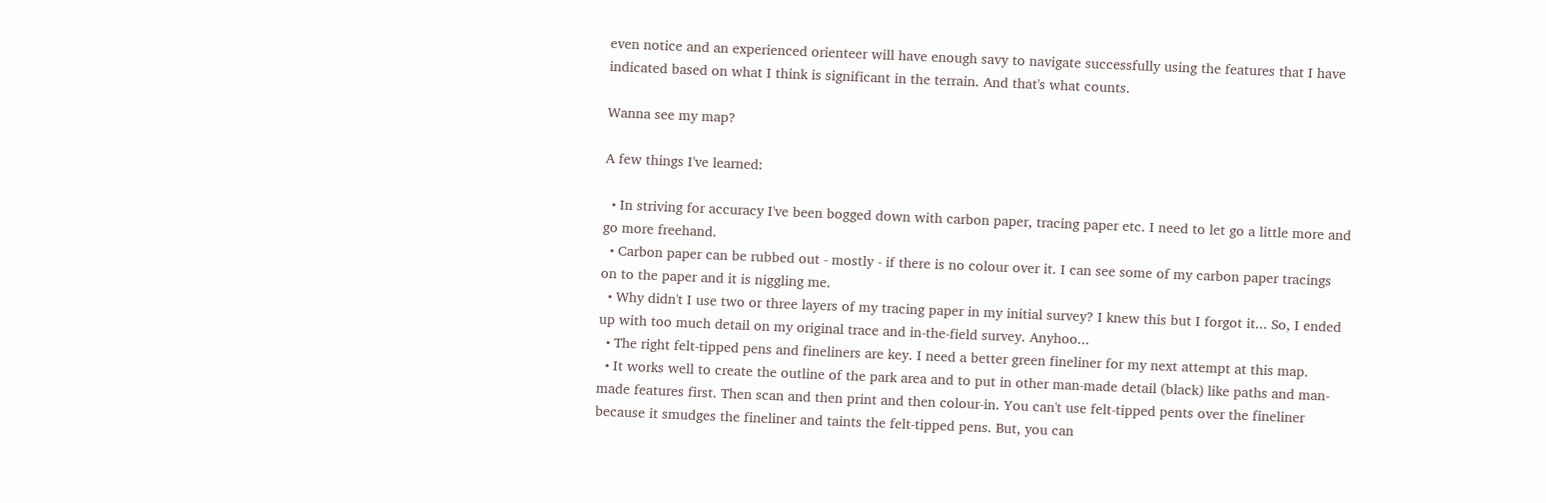even notice and an experienced orienteer will have enough savy to navigate successfully using the features that I have indicated based on what I think is significant in the terrain. And that's what counts.

Wanna see my map?

A few things I've learned:

  • In striving for accuracy I've been bogged down with carbon paper, tracing paper etc. I need to let go a little more and go more freehand.
  • Carbon paper can be rubbed out - mostly - if there is no colour over it. I can see some of my carbon paper tracings on to the paper and it is niggling me.
  • Why didn't I use two or three layers of my tracing paper in my initial survey? I knew this but I forgot it... So, I ended up with too much detail on my original trace and in-the-field survey. Anyhoo...
  • The right felt-tipped pens and fineliners are key. I need a better green fineliner for my next attempt at this map.
  • It works well to create the outline of the park area and to put in other man-made detail (black) like paths and man-made features first. Then scan and then print and then colour-in. You can't use felt-tipped pents over the fineliner because it smudges the fineliner and taints the felt-tipped pens. But, you can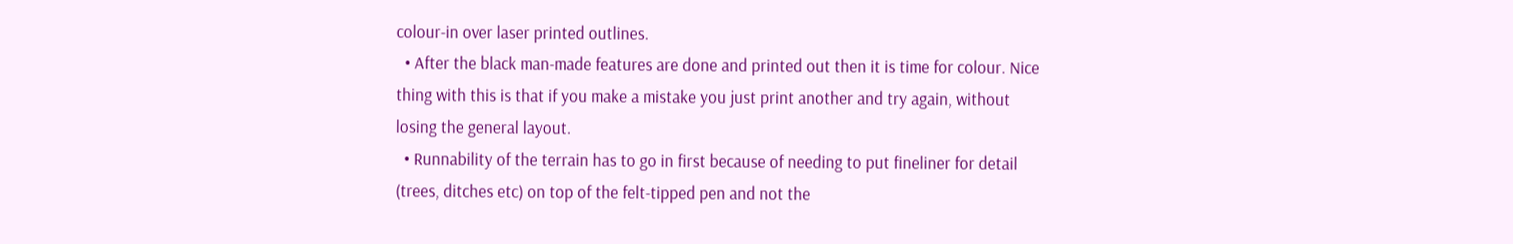colour-in over laser printed outlines.
  • After the black man-made features are done and printed out then it is time for colour. Nice thing with this is that if you make a mistake you just print another and try again, without losing the general layout.
  • Runnability of the terrain has to go in first because of needing to put fineliner for detail (trees, ditches etc) on top of the felt-tipped pen and not the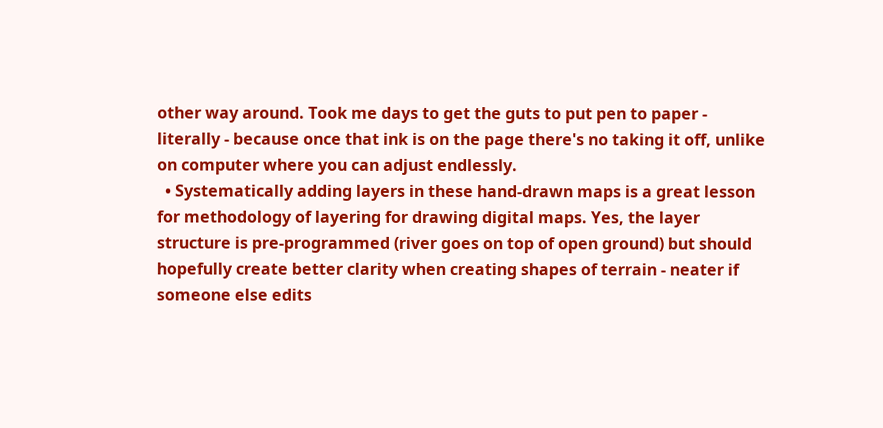other way around. Took me days to get the guts to put pen to paper - literally - because once that ink is on the page there's no taking it off, unlike on computer where you can adjust endlessly.
  • Systematically adding layers in these hand-drawn maps is a great lesson for methodology of layering for drawing digital maps. Yes, the layer structure is pre-programmed (river goes on top of open ground) but should hopefully create better clarity when creating shapes of terrain - neater if someone else edits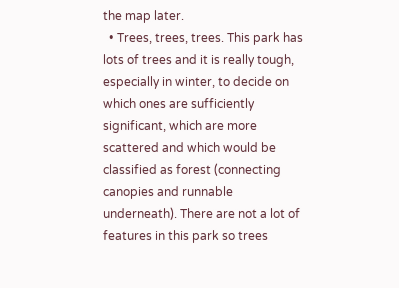the map later.
  • Trees, trees, trees. This park has lots of trees and it is really tough, especially in winter, to decide on which ones are sufficiently significant, which are more scattered and which would be classified as forest (connecting canopies and runnable underneath). There are not a lot of features in this park so trees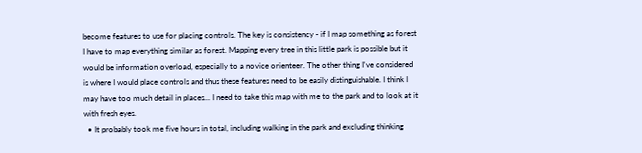become features to use for placing controls. The key is consistency - if I map something as forest I have to map everything similar as forest. Mapping every tree in this little park is possible but it would be information overload, especially to a novice orienteer. The other thing I've considered is where I would place controls and thus these features need to be easily distinguishable. I think I may have too much detail in places... I need to take this map with me to the park and to look at it with fresh eyes.
  • It probably took me five hours in total, including walking in the park and excluding thinking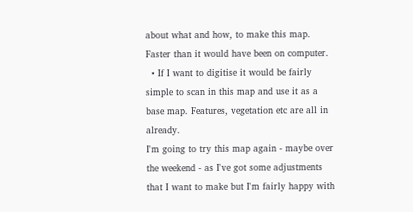about what and how, to make this map. Faster than it would have been on computer.
  • If I want to digitise it would be fairly simple to scan in this map and use it as a base map. Features, vegetation etc are all in already.
I'm going to try this map again - maybe over the weekend - as I've got some adjustments that I want to make but I'm fairly happy with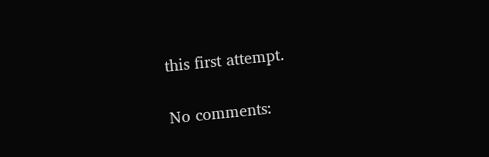this first attempt.

No comments: